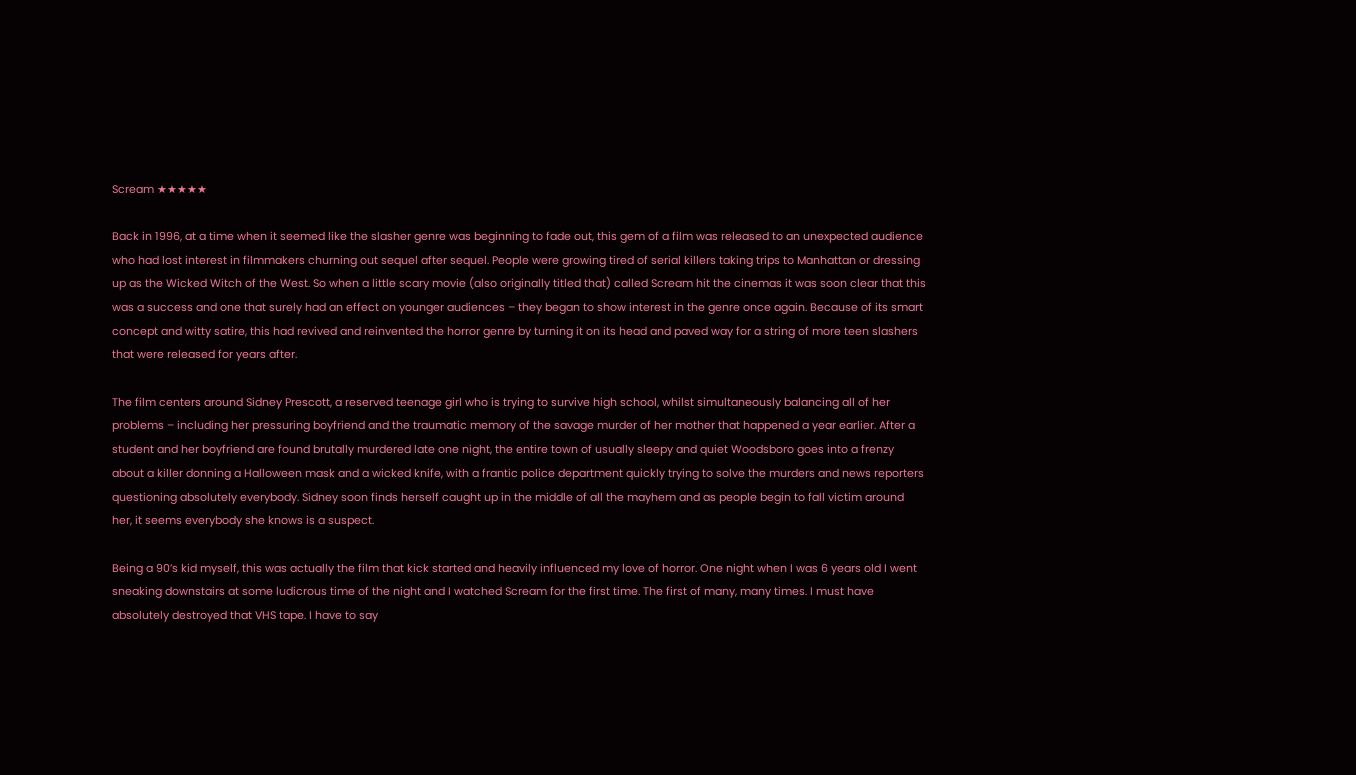Scream ★★★★★

Back in 1996, at a time when it seemed like the slasher genre was beginning to fade out, this gem of a film was released to an unexpected audience who had lost interest in filmmakers churning out sequel after sequel. People were growing tired of serial killers taking trips to Manhattan or dressing up as the Wicked Witch of the West. So when a little scary movie (also originally titled that) called Scream hit the cinemas it was soon clear that this was a success and one that surely had an effect on younger audiences – they began to show interest in the genre once again. Because of its smart concept and witty satire, this had revived and reinvented the horror genre by turning it on its head and paved way for a string of more teen slashers that were released for years after.

The film centers around Sidney Prescott, a reserved teenage girl who is trying to survive high school, whilst simultaneously balancing all of her problems – including her pressuring boyfriend and the traumatic memory of the savage murder of her mother that happened a year earlier. After a student and her boyfriend are found brutally murdered late one night, the entire town of usually sleepy and quiet Woodsboro goes into a frenzy about a killer donning a Halloween mask and a wicked knife, with a frantic police department quickly trying to solve the murders and news reporters questioning absolutely everybody. Sidney soon finds herself caught up in the middle of all the mayhem and as people begin to fall victim around her, it seems everybody she knows is a suspect.

Being a 90’s kid myself, this was actually the film that kick started and heavily influenced my love of horror. One night when I was 6 years old I went sneaking downstairs at some ludicrous time of the night and I watched Scream for the first time. The first of many, many times. I must have absolutely destroyed that VHS tape. I have to say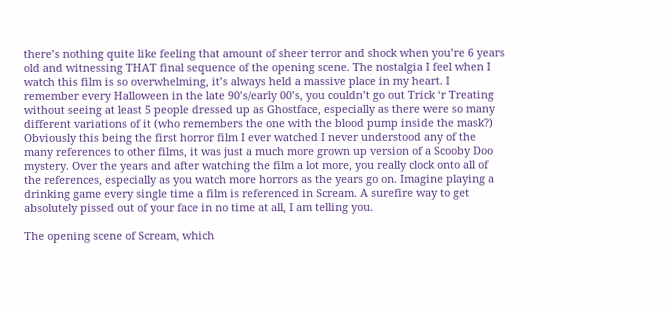there’s nothing quite like feeling that amount of sheer terror and shock when you’re 6 years old and witnessing THAT final sequence of the opening scene. The nostalgia I feel when I watch this film is so overwhelming, it’s always held a massive place in my heart. I remember every Halloween in the late 90’s/early 00’s, you couldn’t go out Trick ‘r Treating without seeing at least 5 people dressed up as Ghostface, especially as there were so many different variations of it (who remembers the one with the blood pump inside the mask?) Obviously this being the first horror film I ever watched I never understood any of the many references to other films, it was just a much more grown up version of a Scooby Doo mystery. Over the years and after watching the film a lot more, you really clock onto all of the references, especially as you watch more horrors as the years go on. Imagine playing a drinking game every single time a film is referenced in Scream. A surefire way to get absolutely pissed out of your face in no time at all, I am telling you.

The opening scene of Scream, which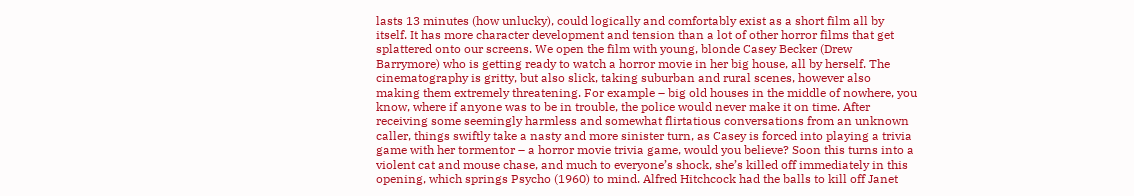lasts 13 minutes (how unlucky), could logically and comfortably exist as a short film all by itself. It has more character development and tension than a lot of other horror films that get splattered onto our screens. We open the film with young, blonde Casey Becker (Drew Barrymore) who is getting ready to watch a horror movie in her big house, all by herself. The cinematography is gritty, but also slick, taking suburban and rural scenes, however also making them extremely threatening. For example – big old houses in the middle of nowhere, you know, where if anyone was to be in trouble, the police would never make it on time. After receiving some seemingly harmless and somewhat flirtatious conversations from an unknown caller, things swiftly take a nasty and more sinister turn, as Casey is forced into playing a trivia game with her tormentor – a horror movie trivia game, would you believe? Soon this turns into a violent cat and mouse chase, and much to everyone’s shock, she’s killed off immediately in this opening, which springs Psycho (1960) to mind. Alfred Hitchcock had the balls to kill off Janet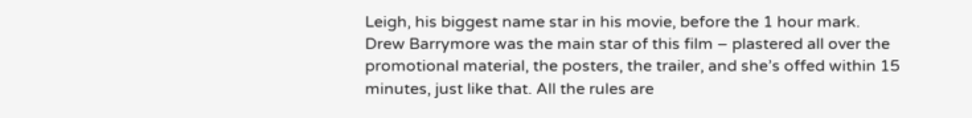Leigh, his biggest name star in his movie, before the 1 hour mark. Drew Barrymore was the main star of this film – plastered all over the promotional material, the posters, the trailer, and she’s offed within 15 minutes, just like that. All the rules are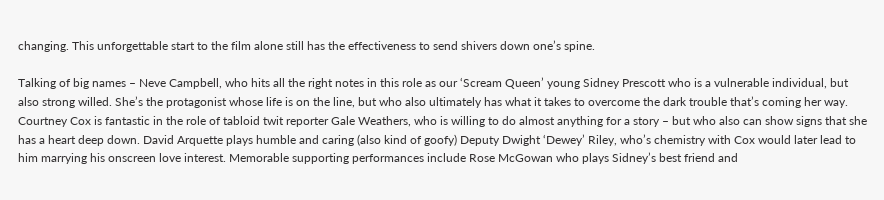changing. This unforgettable start to the film alone still has the effectiveness to send shivers down one’s spine.

Talking of big names – Neve Campbell, who hits all the right notes in this role as our ‘Scream Queen’ young Sidney Prescott who is a vulnerable individual, but also strong willed. She’s the protagonist whose life is on the line, but who also ultimately has what it takes to overcome the dark trouble that’s coming her way. Courtney Cox is fantastic in the role of tabloid twit reporter Gale Weathers, who is willing to do almost anything for a story – but who also can show signs that she has a heart deep down. David Arquette plays humble and caring (also kind of goofy) Deputy Dwight ‘Dewey’ Riley, who’s chemistry with Cox would later lead to him marrying his onscreen love interest. Memorable supporting performances include Rose McGowan who plays Sidney’s best friend and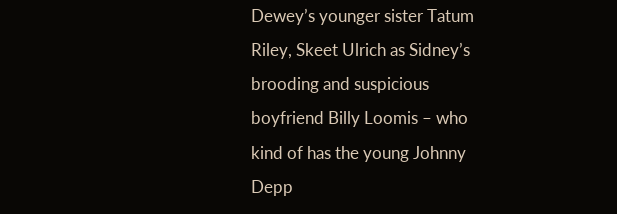Dewey’s younger sister Tatum Riley, Skeet Ulrich as Sidney’s brooding and suspicious boyfriend Billy Loomis – who kind of has the young Johnny Depp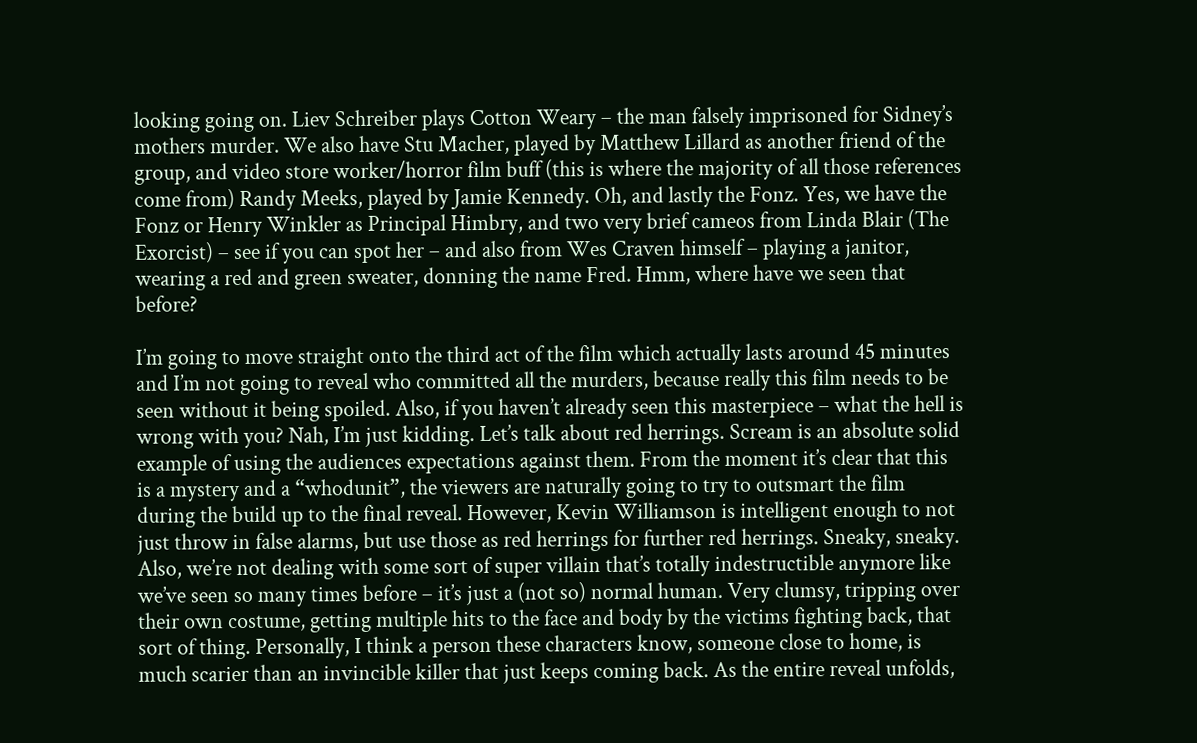looking going on. Liev Schreiber plays Cotton Weary – the man falsely imprisoned for Sidney’s mothers murder. We also have Stu Macher, played by Matthew Lillard as another friend of the group, and video store worker/horror film buff (this is where the majority of all those references come from) Randy Meeks, played by Jamie Kennedy. Oh, and lastly the Fonz. Yes, we have the Fonz or Henry Winkler as Principal Himbry, and two very brief cameos from Linda Blair (The Exorcist) – see if you can spot her – and also from Wes Craven himself – playing a janitor, wearing a red and green sweater, donning the name Fred. Hmm, where have we seen that before?

I’m going to move straight onto the third act of the film which actually lasts around 45 minutes and I’m not going to reveal who committed all the murders, because really this film needs to be seen without it being spoiled. Also, if you haven’t already seen this masterpiece – what the hell is wrong with you? Nah, I’m just kidding. Let’s talk about red herrings. Scream is an absolute solid example of using the audiences expectations against them. From the moment it’s clear that this is a mystery and a “whodunit”, the viewers are naturally going to try to outsmart the film during the build up to the final reveal. However, Kevin Williamson is intelligent enough to not just throw in false alarms, but use those as red herrings for further red herrings. Sneaky, sneaky. Also, we’re not dealing with some sort of super villain that’s totally indestructible anymore like we’ve seen so many times before – it’s just a (not so) normal human. Very clumsy, tripping over their own costume, getting multiple hits to the face and body by the victims fighting back, that sort of thing. Personally, I think a person these characters know, someone close to home, is much scarier than an invincible killer that just keeps coming back. As the entire reveal unfolds,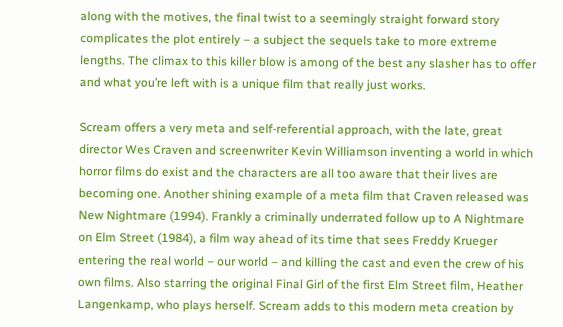along with the motives, the final twist to a seemingly straight forward story complicates the plot entirely – a subject the sequels take to more extreme lengths. The climax to this killer blow is among of the best any slasher has to offer and what you’re left with is a unique film that really just works.

Scream offers a very meta and self-referential approach, with the late, great director Wes Craven and screenwriter Kevin Williamson inventing a world in which horror films do exist and the characters are all too aware that their lives are becoming one. Another shining example of a meta film that Craven released was New Nightmare (1994). Frankly a criminally underrated follow up to A Nightmare on Elm Street (1984), a film way ahead of its time that sees Freddy Krueger entering the real world – our world – and killing the cast and even the crew of his own films. Also starring the original Final Girl of the first Elm Street film, Heather Langenkamp, who plays herself. Scream adds to this modern meta creation by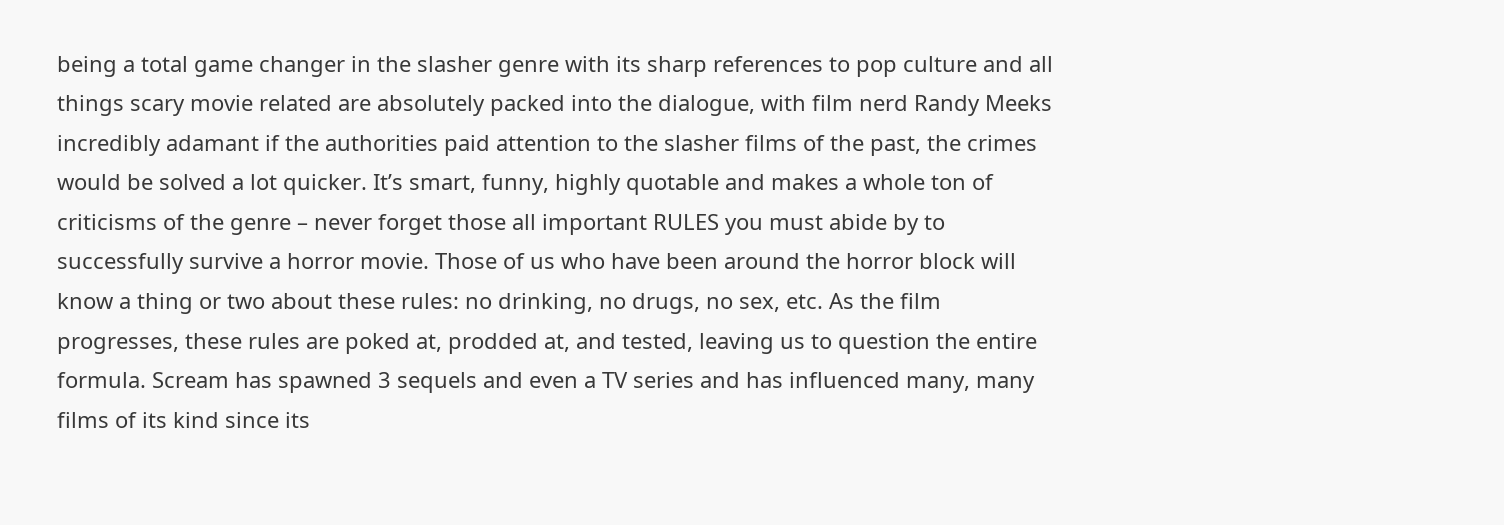being a total game changer in the slasher genre with its sharp references to pop culture and all things scary movie related are absolutely packed into the dialogue, with film nerd Randy Meeks incredibly adamant if the authorities paid attention to the slasher films of the past, the crimes would be solved a lot quicker. It’s smart, funny, highly quotable and makes a whole ton of criticisms of the genre – never forget those all important RULES you must abide by to successfully survive a horror movie. Those of us who have been around the horror block will know a thing or two about these rules: no drinking, no drugs, no sex, etc. As the film progresses, these rules are poked at, prodded at, and tested, leaving us to question the entire formula. Scream has spawned 3 sequels and even a TV series and has influenced many, many films of its kind since its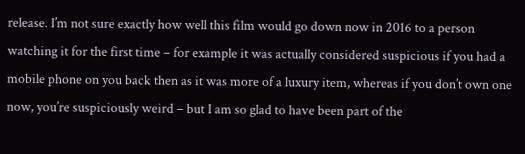release. I’m not sure exactly how well this film would go down now in 2016 to a person watching it for the first time – for example it was actually considered suspicious if you had a mobile phone on you back then as it was more of a luxury item, whereas if you don’t own one now, you’re suspiciously weird – but I am so glad to have been part of the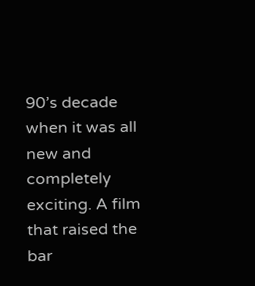90’s decade when it was all new and completely exciting. A film that raised the bar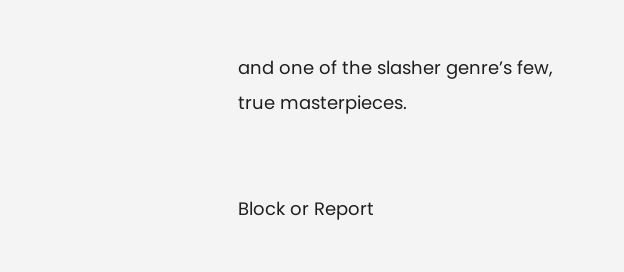and one of the slasher genre’s few, true masterpieces.


Block or Report